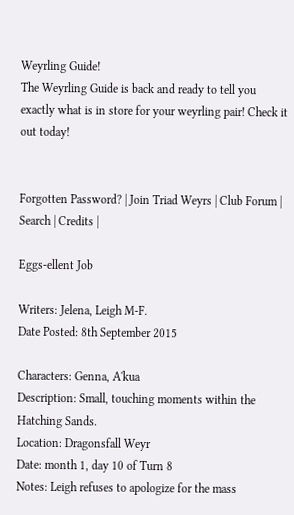Weyrling Guide!
The Weyrling Guide is back and ready to tell you exactly what is in store for your weyrling pair! Check it out today!


Forgotten Password? | Join Triad Weyrs | Club Forum | Search | Credits |

Eggs-ellent Job

Writers: Jelena, Leigh M-F.
Date Posted: 8th September 2015

Characters: Genna, A'kua
Description: Small, touching moments within the Hatching Sands.
Location: Dragonsfall Weyr
Date: month 1, day 10 of Turn 8
Notes: Leigh refuses to apologize for the mass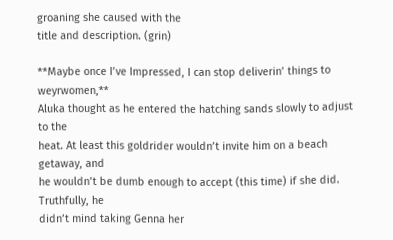groaning she caused with the
title and description. (grin)

**Maybe once I’ve Impressed, I can stop deliverin’ things to weyrwomen,**
Aluka thought as he entered the hatching sands slowly to adjust to the
heat. At least this goldrider wouldn’t invite him on a beach getaway, and
he wouldn’t be dumb enough to accept (this time) if she did. Truthfully, he
didn’t mind taking Genna her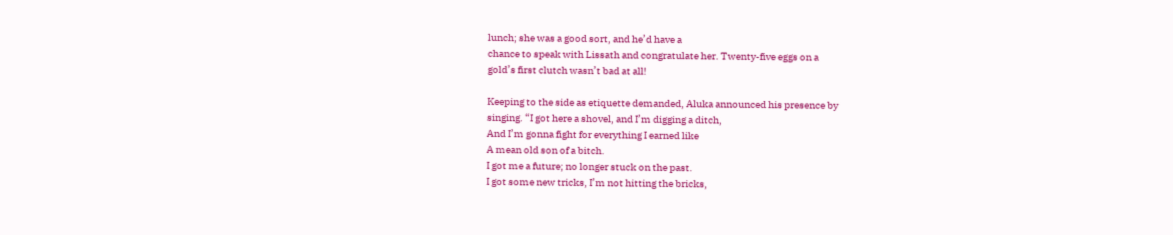lunch; she was a good sort, and he’d have a
chance to speak with Lissath and congratulate her. Twenty-five eggs on a
gold’s first clutch wasn’t bad at all!

Keeping to the side as etiquette demanded, Aluka announced his presence by
singing. “I got here a shovel, and I’m digging a ditch,
And I’m gonna fight for everything I earned like
A mean old son of a bitch.
I got me a future; no longer stuck on the past.
I got some new tricks, I’m not hitting the bricks,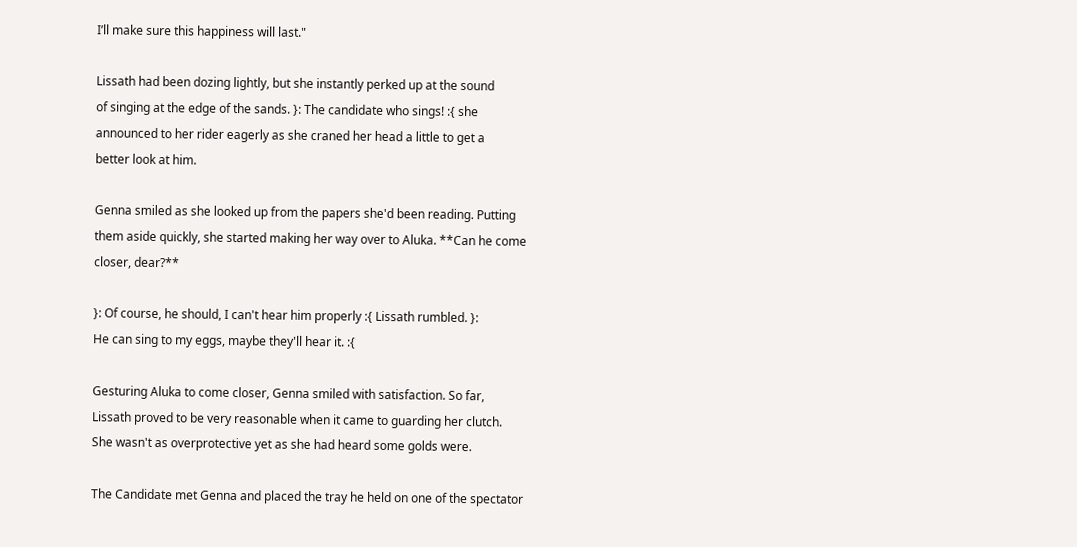I’ll make sure this happiness will last."

Lissath had been dozing lightly, but she instantly perked up at the sound
of singing at the edge of the sands. }: The candidate who sings! :{ she
announced to her rider eagerly as she craned her head a little to get a
better look at him.

Genna smiled as she looked up from the papers she'd been reading. Putting
them aside quickly, she started making her way over to Aluka. **Can he come
closer, dear?**

}: Of course, he should, I can't hear him properly :{ Lissath rumbled. }:
He can sing to my eggs, maybe they'll hear it. :{

Gesturing Aluka to come closer, Genna smiled with satisfaction. So far,
Lissath proved to be very reasonable when it came to guarding her clutch.
She wasn't as overprotective yet as she had heard some golds were.

The Candidate met Genna and placed the tray he held on one of the spectator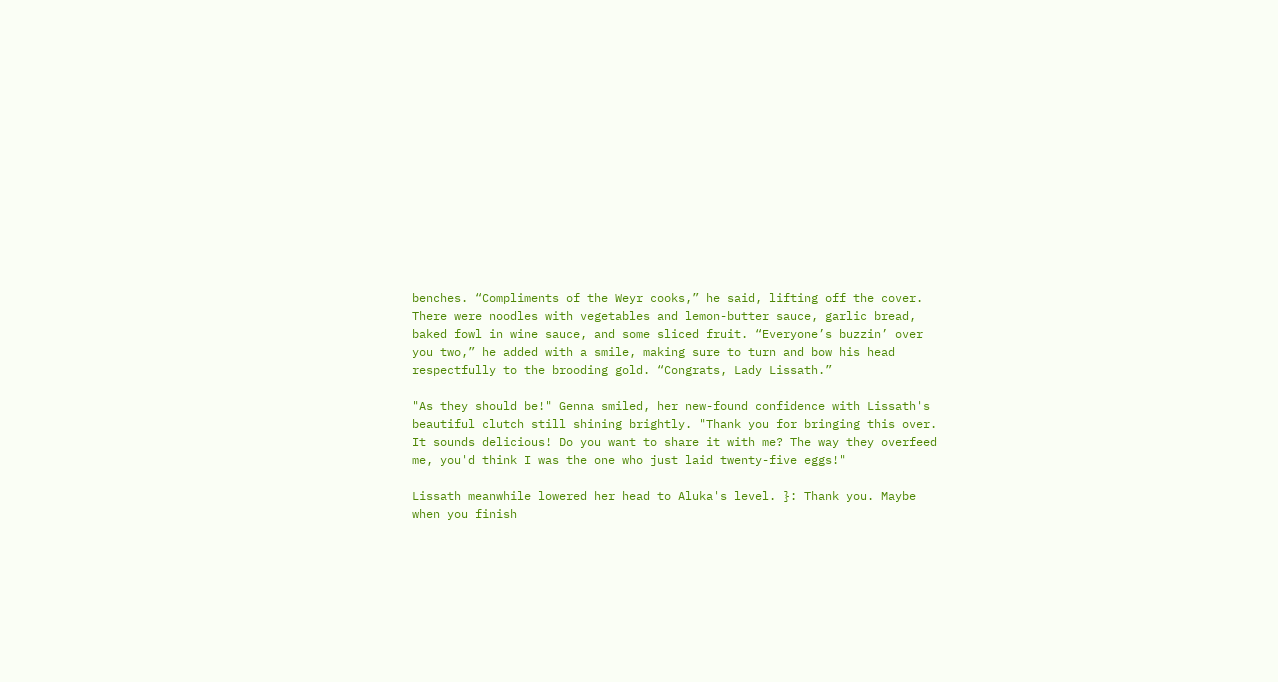benches. “Compliments of the Weyr cooks,” he said, lifting off the cover.
There were noodles with vegetables and lemon-butter sauce, garlic bread,
baked fowl in wine sauce, and some sliced fruit. “Everyone’s buzzin’ over
you two,” he added with a smile, making sure to turn and bow his head
respectfully to the brooding gold. “Congrats, Lady Lissath.”

"As they should be!" Genna smiled, her new-found confidence with Lissath's
beautiful clutch still shining brightly. "Thank you for bringing this over.
It sounds delicious! Do you want to share it with me? The way they overfeed
me, you'd think I was the one who just laid twenty-five eggs!"

Lissath meanwhile lowered her head to Aluka's level. }: Thank you. Maybe
when you finish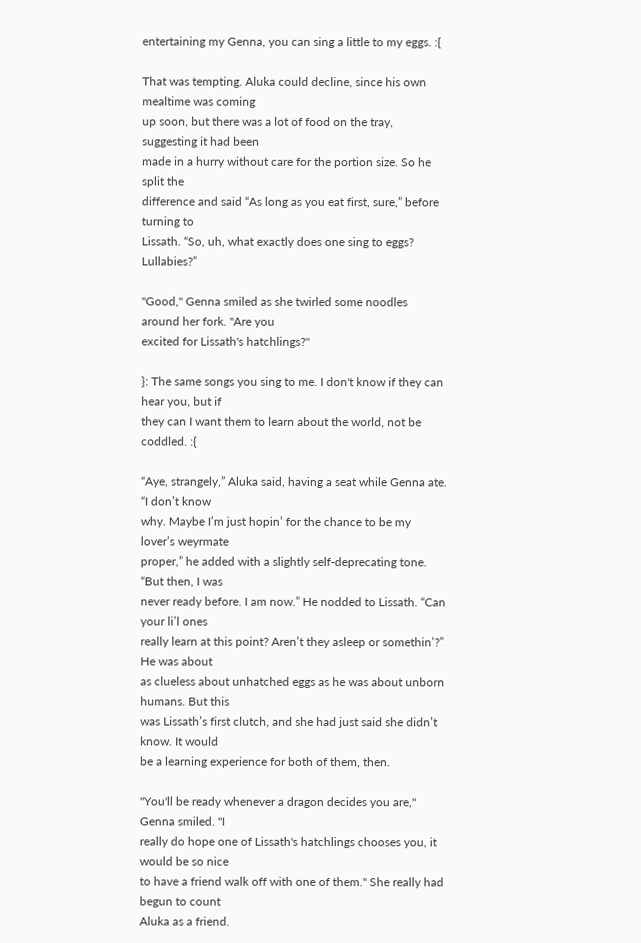entertaining my Genna, you can sing a little to my eggs. :{

That was tempting. Aluka could decline, since his own mealtime was coming
up soon, but there was a lot of food on the tray, suggesting it had been
made in a hurry without care for the portion size. So he split the
difference and said “As long as you eat first, sure,” before turning to
Lissath. “So, uh, what exactly does one sing to eggs? Lullabies?”

"Good," Genna smiled as she twirled some noodles around her fork. "Are you
excited for Lissath's hatchlings?"

}: The same songs you sing to me. I don't know if they can hear you, but if
they can I want them to learn about the world, not be coddled. :{

“Aye, strangely,” Aluka said, having a seat while Genna ate. “I don’t know
why. Maybe I’m just hopin’ for the chance to be my lover’s weyrmate
proper,” he added with a slightly self-deprecating tone. “But then, I was
never ready before. I am now.” He nodded to Lissath. “Can your li’l ones
really learn at this point? Aren’t they asleep or somethin’?” He was about
as clueless about unhatched eggs as he was about unborn humans. But this
was Lissath’s first clutch, and she had just said she didn’t know. It would
be a learning experience for both of them, then.

"You'll be ready whenever a dragon decides you are," Genna smiled. "I
really do hope one of Lissath's hatchlings chooses you, it would be so nice
to have a friend walk off with one of them." She really had begun to count
Aluka as a friend.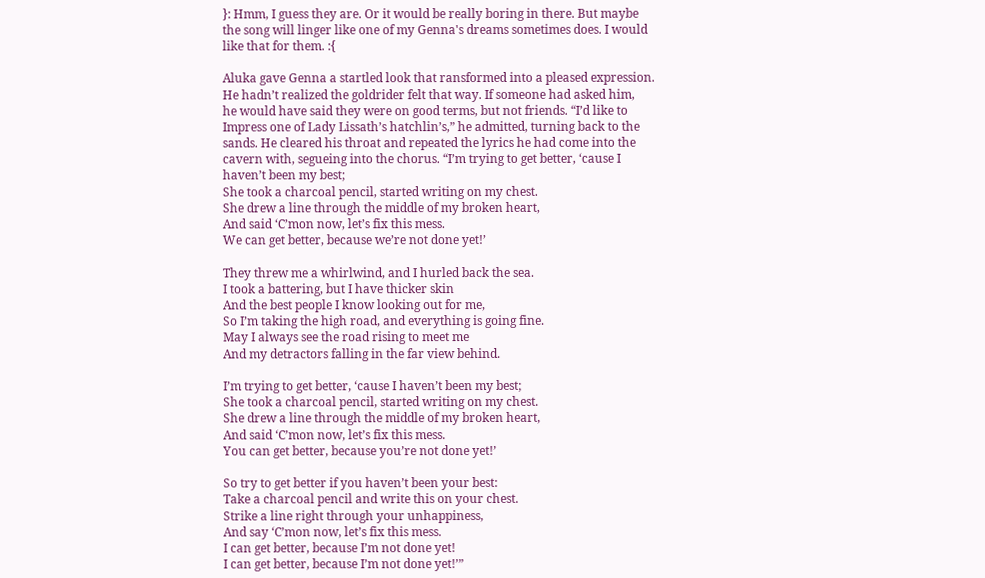}: Hmm, I guess they are. Or it would be really boring in there. But maybe
the song will linger like one of my Genna's dreams sometimes does. I would
like that for them. :{

Aluka gave Genna a startled look that ransformed into a pleased expression.
He hadn’t realized the goldrider felt that way. If someone had asked him,
he would have said they were on good terms, but not friends. “I’d like to
Impress one of Lady Lissath’s hatchlin’s,” he admitted, turning back to the
sands. He cleared his throat and repeated the lyrics he had come into the
cavern with, segueing into the chorus. “I’m trying to get better, ‘cause I
haven’t been my best;
She took a charcoal pencil, started writing on my chest.
She drew a line through the middle of my broken heart,
And said ‘C’mon now, let’s fix this mess.
We can get better, because we’re not done yet!’

They threw me a whirlwind, and I hurled back the sea.
I took a battering, but I have thicker skin
And the best people I know looking out for me,
So I’m taking the high road, and everything is going fine.
May I always see the road rising to meet me
And my detractors falling in the far view behind.

I’m trying to get better, ‘cause I haven’t been my best;
She took a charcoal pencil, started writing on my chest.
She drew a line through the middle of my broken heart,
And said ‘C’mon now, let’s fix this mess.
You can get better, because you’re not done yet!’

So try to get better if you haven’t been your best:
Take a charcoal pencil and write this on your chest.
Strike a line right through your unhappiness,
And say ‘C’mon now, let’s fix this mess.
I can get better, because I’m not done yet!
I can get better, because I’m not done yet!’”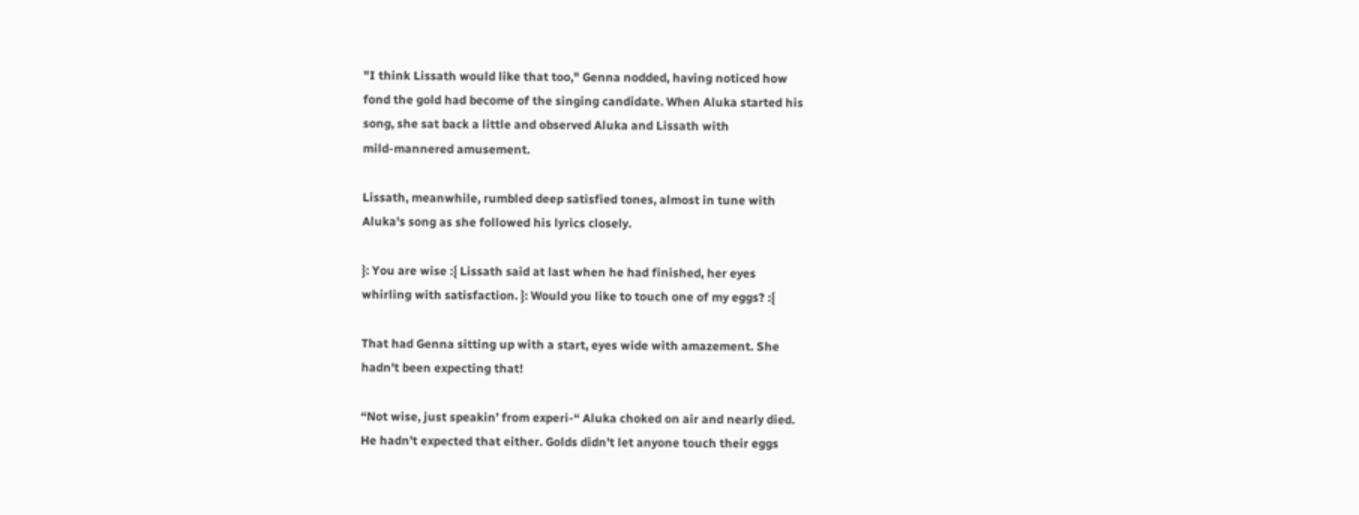"I think Lissath would like that too," Genna nodded, having noticed how
fond the gold had become of the singing candidate. When Aluka started his
song, she sat back a little and observed Aluka and Lissath with
mild-mannered amusement.

Lissath, meanwhile, rumbled deep satisfied tones, almost in tune with
Aluka's song as she followed his lyrics closely.

}: You are wise :{ Lissath said at last when he had finished, her eyes
whirling with satisfaction. }: Would you like to touch one of my eggs? :{

That had Genna sitting up with a start, eyes wide with amazement. She
hadn't been expecting that!

“Not wise, just speakin’ from experi-“ Aluka choked on air and nearly died.
He hadn’t expected that either. Golds didn’t let anyone touch their eggs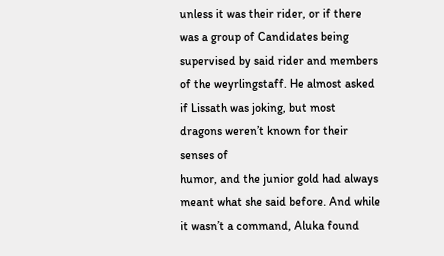unless it was their rider, or if there was a group of Candidates being
supervised by said rider and members of the weyrlingstaff. He almost asked
if Lissath was joking, but most dragons weren’t known for their senses of
humor, and the junior gold had always meant what she said before. And while
it wasn’t a command, Aluka found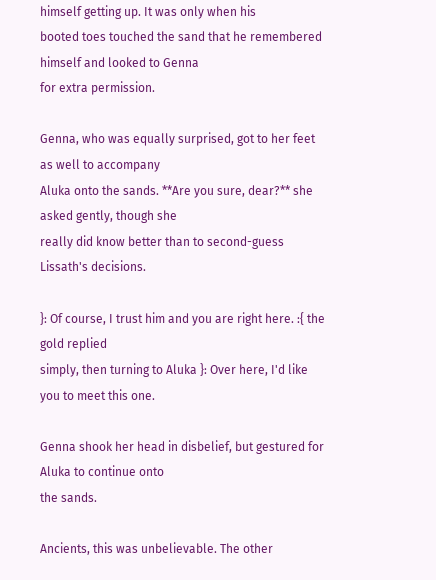himself getting up. It was only when his
booted toes touched the sand that he remembered himself and looked to Genna
for extra permission.

Genna, who was equally surprised, got to her feet as well to accompany
Aluka onto the sands. **Are you sure, dear?** she asked gently, though she
really did know better than to second-guess Lissath's decisions.

}: Of course, I trust him and you are right here. :{ the gold replied
simply, then turning to Aluka }: Over here, I'd like you to meet this one.

Genna shook her head in disbelief, but gestured for Aluka to continue onto
the sands.

Ancients, this was unbelievable. The other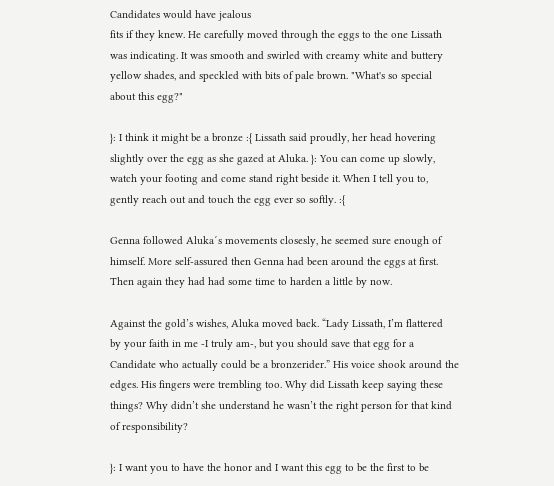Candidates would have jealous
fits if they knew. He carefully moved through the eggs to the one Lissath
was indicating. It was smooth and swirled with creamy white and buttery
yellow shades, and speckled with bits of pale brown. "What's so special
about this egg?"

}: I think it might be a bronze :{ Lissath said proudly, her head hovering
slightly over the egg as she gazed at Aluka. }: You can come up slowly,
watch your footing and come stand right beside it. When I tell you to,
gently reach out and touch the egg ever so softly. :{

Genna followed Aluka´s movements closesly, he seemed sure enough of
himself. More self-assured then Genna had been around the eggs at first.
Then again they had had some time to harden a little by now.

Against the gold’s wishes, Aluka moved back. “Lady Lissath, I’m flattered
by your faith in me -I truly am-, but you should save that egg for a
Candidate who actually could be a bronzerider.” His voice shook around the
edges. His fingers were trembling too. Why did Lissath keep saying these
things? Why didn’t she understand he wasn’t the right person for that kind
of responsibility?

}: I want you to have the honor and I want this egg to be the first to be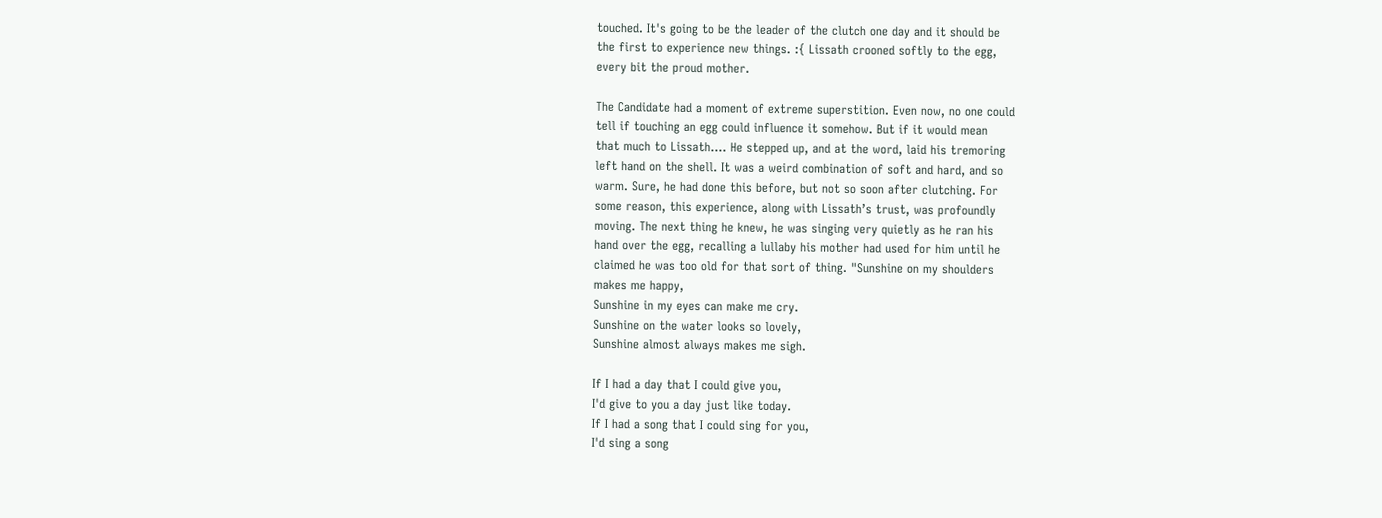touched. It's going to be the leader of the clutch one day and it should be
the first to experience new things. :{ Lissath crooned softly to the egg,
every bit the proud mother.

The Candidate had a moment of extreme superstition. Even now, no one could
tell if touching an egg could influence it somehow. But if it would mean
that much to Lissath.... He stepped up, and at the word, laid his tremoring
left hand on the shell. It was a weird combination of soft and hard, and so
warm. Sure, he had done this before, but not so soon after clutching. For
some reason, this experience, along with Lissath’s trust, was profoundly
moving. The next thing he knew, he was singing very quietly as he ran his
hand over the egg, recalling a lullaby his mother had used for him until he
claimed he was too old for that sort of thing. "Sunshine on my shoulders
makes me happy,
Sunshine in my eyes can make me cry.
Sunshine on the water looks so lovely,
Sunshine almost always makes me sigh.

If I had a day that I could give you,
I'd give to you a day just like today.
If I had a song that I could sing for you,
I'd sing a song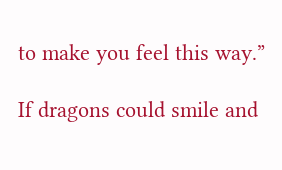to make you feel this way.”

If dragons could smile and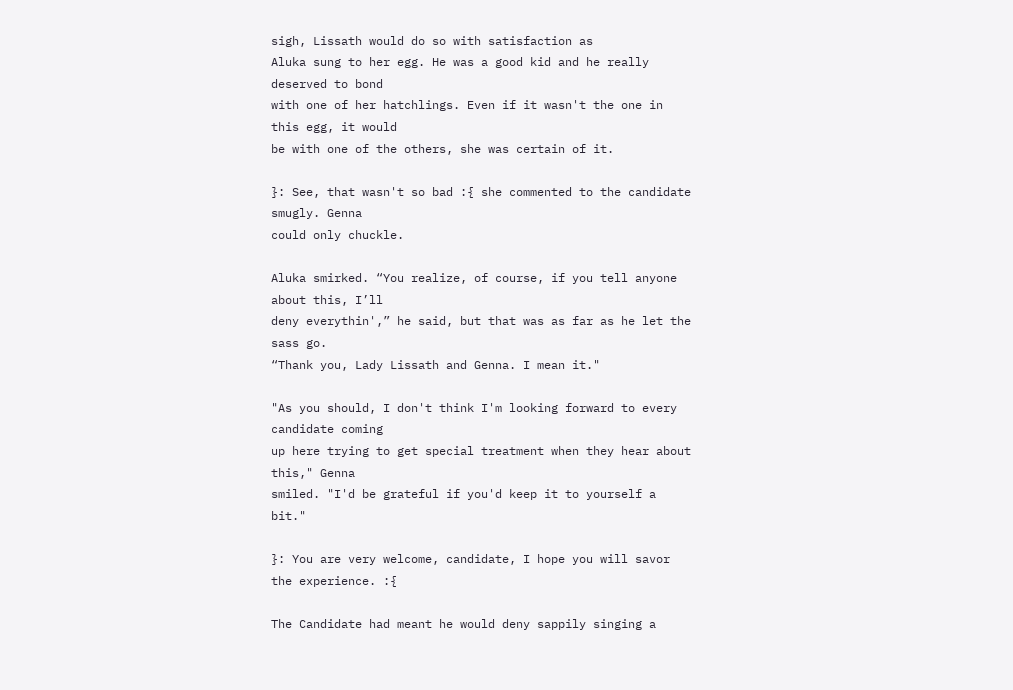sigh, Lissath would do so with satisfaction as
Aluka sung to her egg. He was a good kid and he really deserved to bond
with one of her hatchlings. Even if it wasn't the one in this egg, it would
be with one of the others, she was certain of it.

}: See, that wasn't so bad :{ she commented to the candidate smugly. Genna
could only chuckle.

Aluka smirked. “You realize, of course, if you tell anyone about this, I’ll
deny everythin',” he said, but that was as far as he let the sass go.
“Thank you, Lady Lissath and Genna. I mean it."

"As you should, I don't think I'm looking forward to every candidate coming
up here trying to get special treatment when they hear about this," Genna
smiled. "I'd be grateful if you'd keep it to yourself a bit."

}: You are very welcome, candidate, I hope you will savor the experience. :{

The Candidate had meant he would deny sappily singing a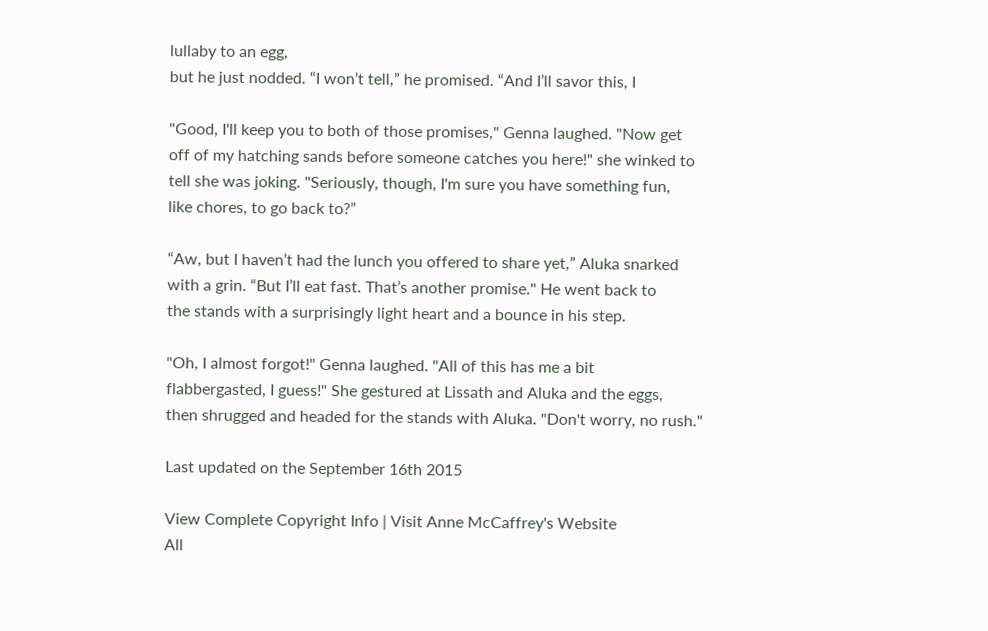lullaby to an egg,
but he just nodded. “I won’t tell,” he promised. “And I’ll savor this, I

"Good, I'll keep you to both of those promises," Genna laughed. "Now get
off of my hatching sands before someone catches you here!" she winked to
tell she was joking. "Seriously, though, I'm sure you have something fun,
like chores, to go back to?”

“Aw, but I haven’t had the lunch you offered to share yet,” Aluka snarked
with a grin. “But I’ll eat fast. That’s another promise." He went back to
the stands with a surprisingly light heart and a bounce in his step.

"Oh, I almost forgot!" Genna laughed. "All of this has me a bit
flabbergasted, I guess!" She gestured at Lissath and Aluka and the eggs,
then shrugged and headed for the stands with Aluka. "Don't worry, no rush."

Last updated on the September 16th 2015

View Complete Copyright Info | Visit Anne McCaffrey's Website
All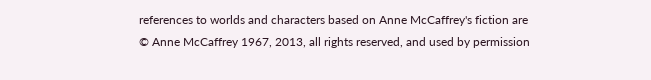references to worlds and characters based on Anne McCaffrey's fiction are © Anne McCaffrey 1967, 2013, all rights reserved, and used by permission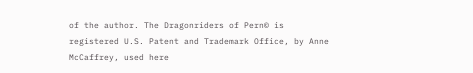of the author. The Dragonriders of Pern© is registered U.S. Patent and Trademark Office, by Anne McCaffrey, used here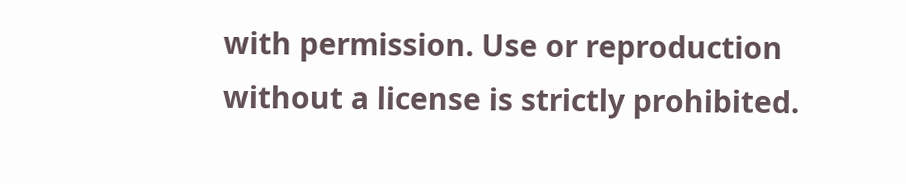with permission. Use or reproduction without a license is strictly prohibited.